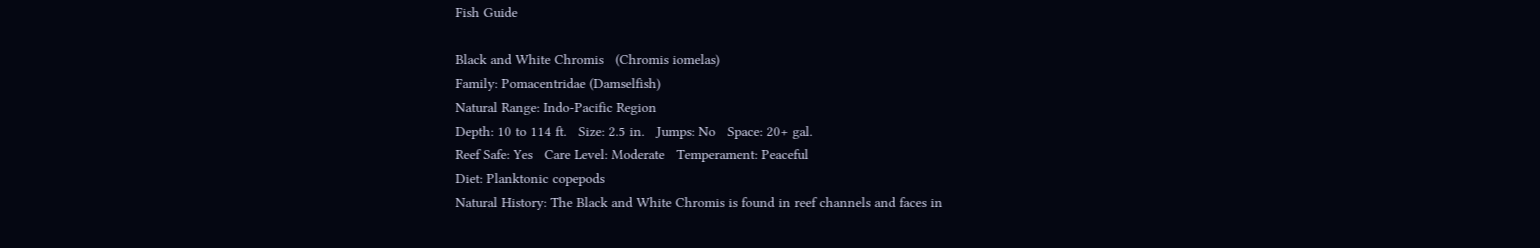Fish Guide

Black and White Chromis   (Chromis iomelas)
Family: Pomacentridae (Damselfish)
Natural Range: Indo-Pacific Region
Depth: 10 to 114 ft.   Size: 2.5 in.   Jumps: No   Space: 20+ gal.
Reef Safe: Yes   Care Level: Moderate   Temperament: Peaceful
Diet: Planktonic copepods
Natural History: The Black and White Chromis is found in reef channels and faces in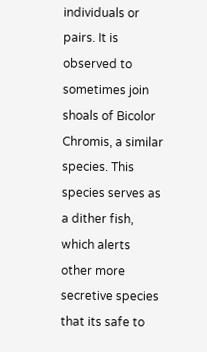individuals or pairs. It is observed to sometimes join shoals of Bicolor Chromis, a similar species. This species serves as a dither fish, which alerts other more secretive species that its safe to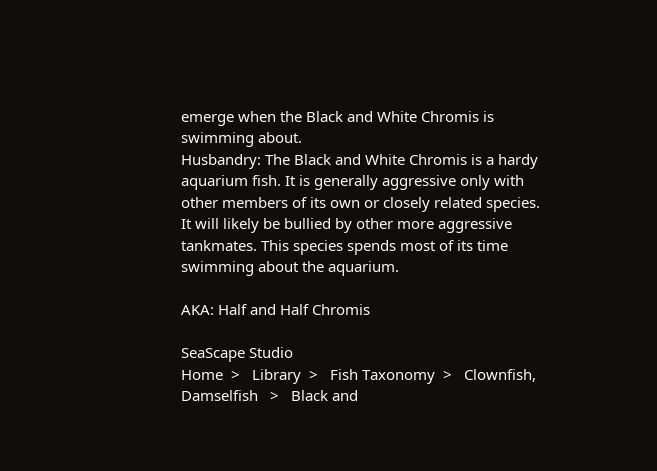emerge when the Black and White Chromis is swimming about.
Husbandry: The Black and White Chromis is a hardy aquarium fish. It is generally aggressive only with other members of its own or closely related species. It will likely be bullied by other more aggressive tankmates. This species spends most of its time swimming about the aquarium.

AKA: Half and Half Chromis

SeaScape Studio
Home  >   Library  >   Fish Taxonomy  >   Clownfish, Damselfish   >   Black and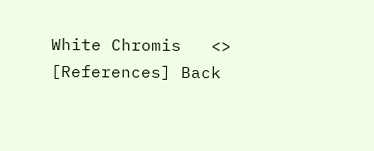White Chromis   <>   [References] Back